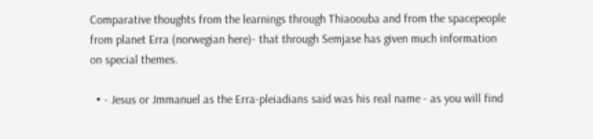Comparative thoughts from the learnings through Thiaoouba and from the spacepeople from planet Erra (norwegian here)- that through Semjase has given much information on special themes.

  • - Jesus or Jmmanuel as the Erra-pleiadians said was his real name - as you will find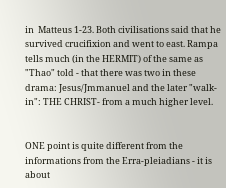in  Matteus 1-23. Both civilisations said that he survived crucifixion and went to east. Rampa tells much (in the HERMIT) of the same as "Thao" told - that there was two in these drama: Jesus/Jmmanuel and the later "walk-in": THE CHRIST- from a much higher level.


ONE point is quite different from the informations from the Erra-pleiadians - it is about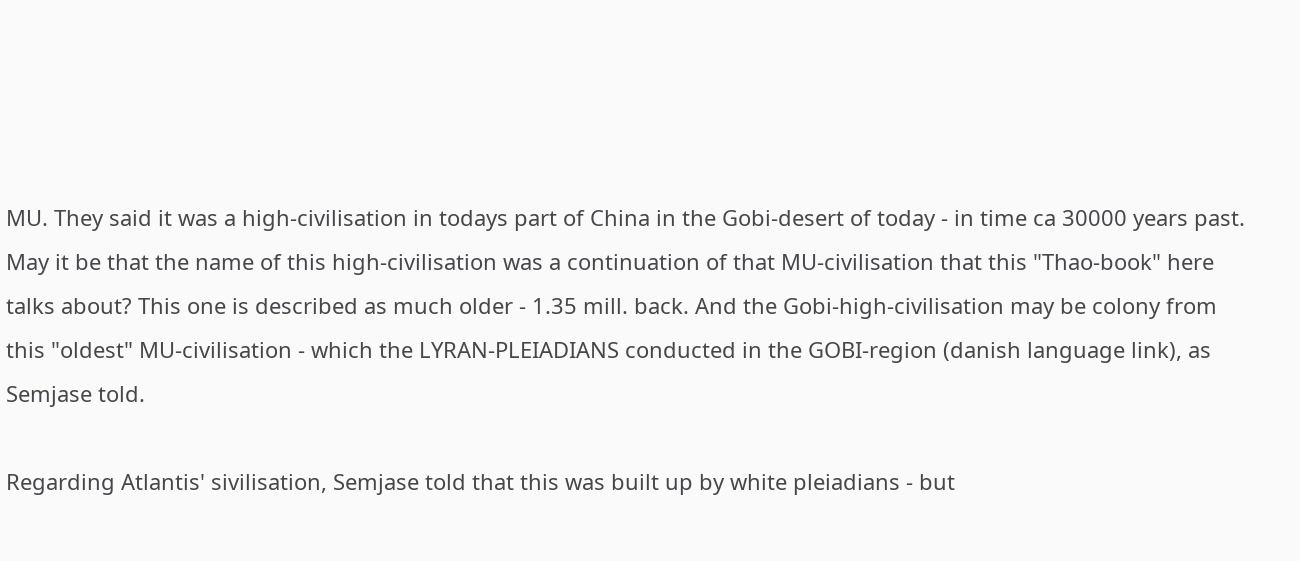MU. They said it was a high-civilisation in todays part of China in the Gobi-desert of today - in time ca 30000 years past. May it be that the name of this high-civilisation was a continuation of that MU-civilisation that this "Thao-book" here talks about? This one is described as much older - 1.35 mill. back. And the Gobi-high-civilisation may be colony from this "oldest" MU-civilisation - which the LYRAN-PLEIADIANS conducted in the GOBI-region (danish language link), as Semjase told.

Regarding Atlantis' sivilisation, Semjase told that this was built up by white pleiadians - but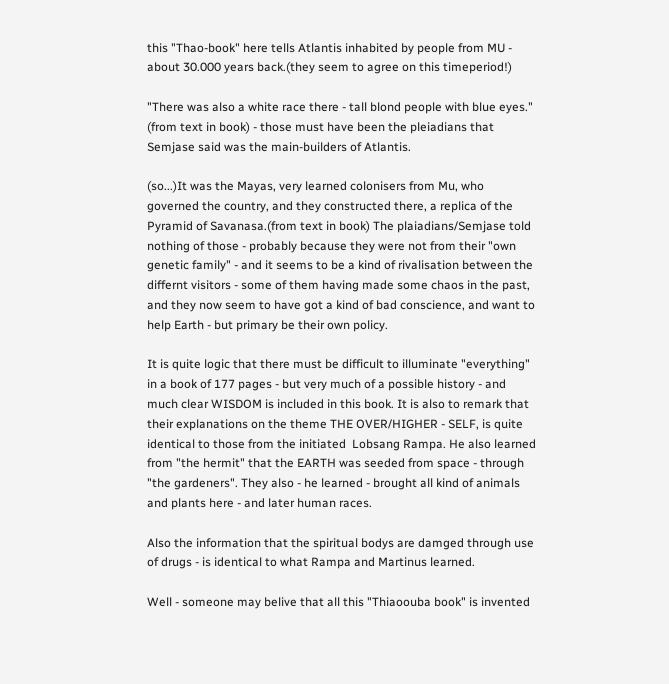this "Thao-book" here tells Atlantis inhabited by people from MU - about 30.000 years back.(they seem to agree on this timeperiod!)

"There was also a white race there - tall blond people with blue eyes." (from text in book) - those must have been the pleiadians that Semjase said was the main-builders of Atlantis.

(so...)It was the Mayas, very learned colonisers from Mu, who governed the country, and they constructed there, a replica of the Pyramid of Savanasa.(from text in book) The plaiadians/Semjase told nothing of those - probably because they were not from their "own genetic family" - and it seems to be a kind of rivalisation between the differnt visitors - some of them having made some chaos in the past, and they now seem to have got a kind of bad conscience, and want to help Earth - but primary be their own policy.

It is quite logic that there must be difficult to illuminate "everything" in a book of 177 pages - but very much of a possible history - and much clear WISDOM is included in this book. It is also to remark that their explanations on the theme THE OVER/HIGHER - SELF, is quite identical to those from the initiated  Lobsang Rampa. He also learned from "the hermit" that the EARTH was seeded from space - through "the gardeners". They also - he learned - brought all kind of animals and plants here - and later human races.

Also the information that the spiritual bodys are damged through use of drugs - is identical to what Rampa and Martinus learned.

Well - someone may belive that all this "Thiaoouba book" is invented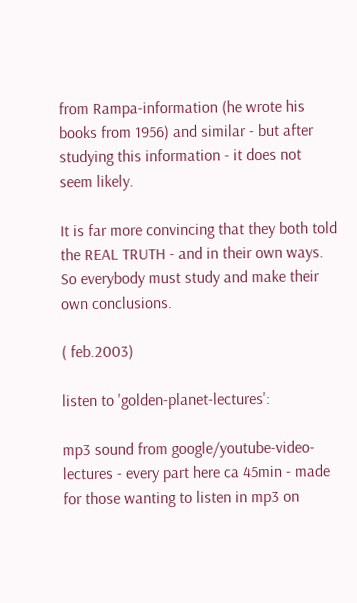from Rampa-information (he wrote his books from 1956) and similar - but after studying this information - it does not seem likely.

It is far more convincing that they both told the REAL TRUTH - and in their own ways. So everybody must study and make their own conclusions.

( feb.2003)

listen to 'golden-planet-lectures':

mp3 sound from google/youtube-video-lectures - every part here ca 45min - made for those wanting to listen in mp3 on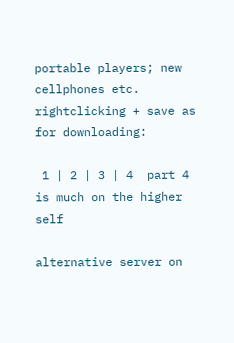portable players; new cellphones etc. rightclicking + save as for downloading:

 1 | 2 | 3 | 4  part 4 is much on the higher self

alternative server on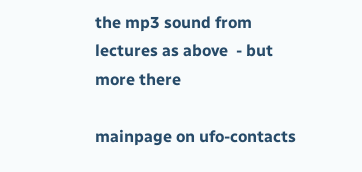the mp3 sound from lectures as above  - but more there

mainpage on ufo-contacts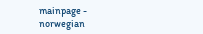mainpage - norwegian